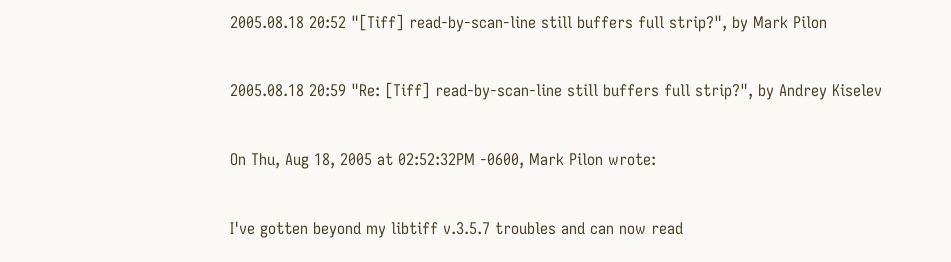2005.08.18 20:52 "[Tiff] read-by-scan-line still buffers full strip?", by Mark Pilon

2005.08.18 20:59 "Re: [Tiff] read-by-scan-line still buffers full strip?", by Andrey Kiselev

On Thu, Aug 18, 2005 at 02:52:32PM -0600, Mark Pilon wrote:

I've gotten beyond my libtiff v.3.5.7 troubles and can now read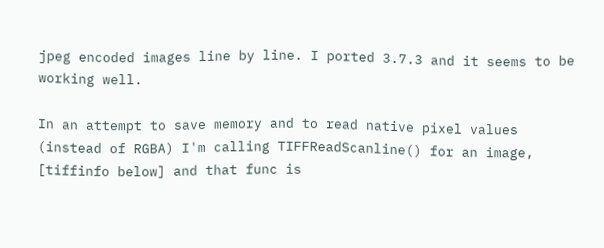jpeg encoded images line by line. I ported 3.7.3 and it seems to be working well.

In an attempt to save memory and to read native pixel values (instead of RGBA) I'm calling TIFFReadScanline() for an image, [tiffinfo below] and that func is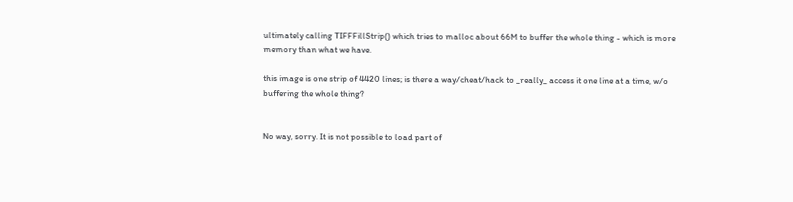ultimately calling TIFFFillStrip() which tries to malloc about 66M to buffer the whole thing - which is more memory than what we have.

this image is one strip of 4420 lines; is there a way/cheat/hack to _really_ access it one line at a time, w/o buffering the whole thing?


No way, sorry. It is not possible to load part of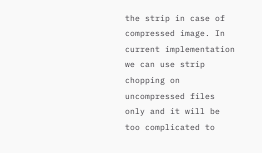the strip in case of compressed image. In current implementation we can use strip chopping on uncompressed files only and it will be too complicated to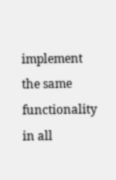implement the same functionality in all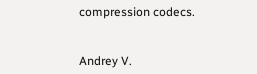compression codecs.


Andrey V.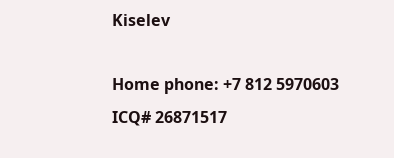Kiselev

Home phone: +7 812 5970603 ICQ# 26871517